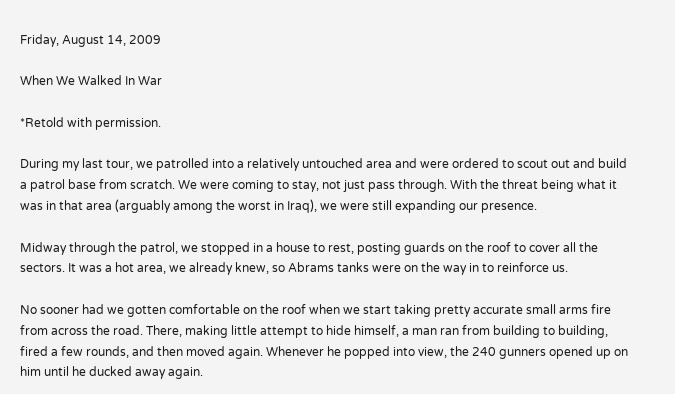Friday, August 14, 2009

When We Walked In War

*Retold with permission.

During my last tour, we patrolled into a relatively untouched area and were ordered to scout out and build a patrol base from scratch. We were coming to stay, not just pass through. With the threat being what it was in that area (arguably among the worst in Iraq), we were still expanding our presence.

Midway through the patrol, we stopped in a house to rest, posting guards on the roof to cover all the sectors. It was a hot area, we already knew, so Abrams tanks were on the way in to reinforce us.

No sooner had we gotten comfortable on the roof when we start taking pretty accurate small arms fire from across the road. There, making little attempt to hide himself, a man ran from building to building, fired a few rounds, and then moved again. Whenever he popped into view, the 240 gunners opened up on him until he ducked away again.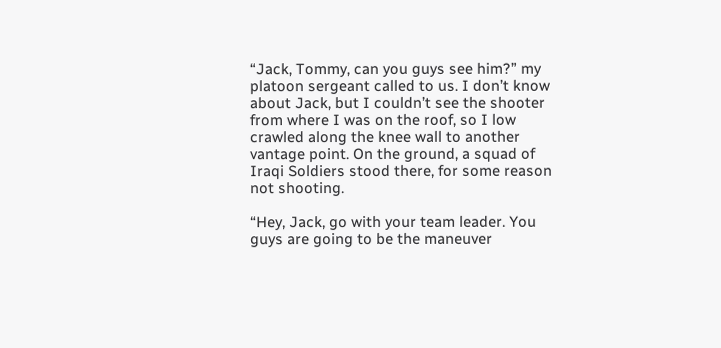“Jack, Tommy, can you guys see him?” my platoon sergeant called to us. I don’t know about Jack, but I couldn’t see the shooter from where I was on the roof, so I low crawled along the knee wall to another vantage point. On the ground, a squad of Iraqi Soldiers stood there, for some reason not shooting.

“Hey, Jack, go with your team leader. You guys are going to be the maneuver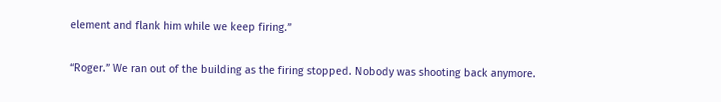element and flank him while we keep firing.”

“Roger.” We ran out of the building as the firing stopped. Nobody was shooting back anymore.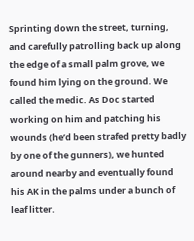Sprinting down the street, turning, and carefully patrolling back up along the edge of a small palm grove, we found him lying on the ground. We called the medic. As Doc started working on him and patching his wounds (he’d been strafed pretty badly by one of the gunners), we hunted around nearby and eventually found his AK in the palms under a bunch of leaf litter.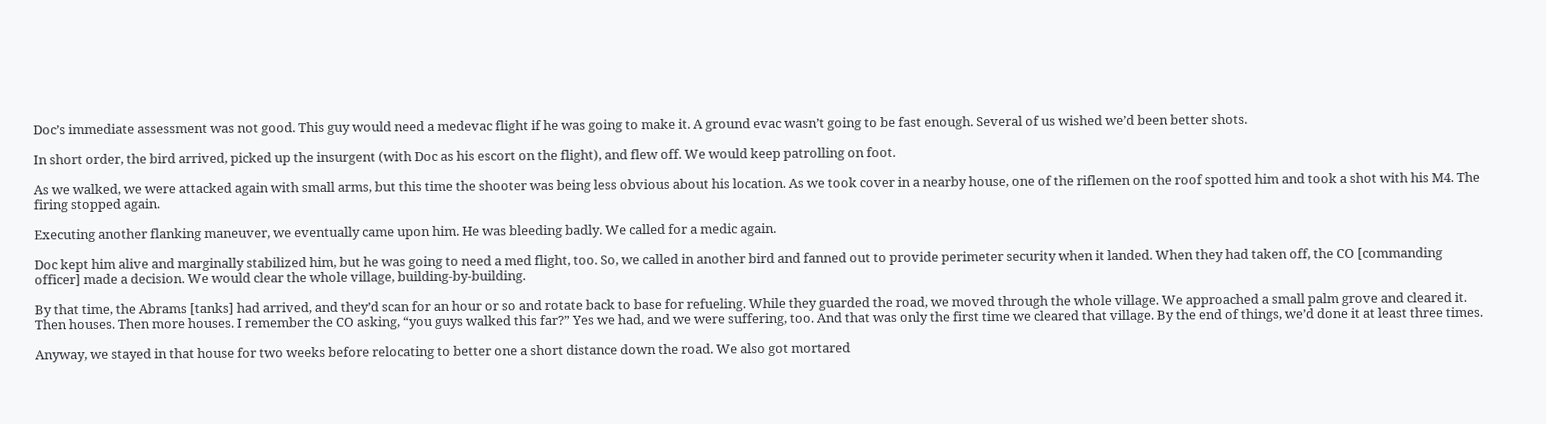Doc’s immediate assessment was not good. This guy would need a medevac flight if he was going to make it. A ground evac wasn’t going to be fast enough. Several of us wished we’d been better shots.

In short order, the bird arrived, picked up the insurgent (with Doc as his escort on the flight), and flew off. We would keep patrolling on foot.

As we walked, we were attacked again with small arms, but this time the shooter was being less obvious about his location. As we took cover in a nearby house, one of the riflemen on the roof spotted him and took a shot with his M4. The firing stopped again.

Executing another flanking maneuver, we eventually came upon him. He was bleeding badly. We called for a medic again.

Doc kept him alive and marginally stabilized him, but he was going to need a med flight, too. So, we called in another bird and fanned out to provide perimeter security when it landed. When they had taken off, the CO [commanding officer] made a decision. We would clear the whole village, building-by-building.

By that time, the Abrams [tanks] had arrived, and they’d scan for an hour or so and rotate back to base for refueling. While they guarded the road, we moved through the whole village. We approached a small palm grove and cleared it. Then houses. Then more houses. I remember the CO asking, “you guys walked this far?” Yes we had, and we were suffering, too. And that was only the first time we cleared that village. By the end of things, we’d done it at least three times.

Anyway, we stayed in that house for two weeks before relocating to better one a short distance down the road. We also got mortared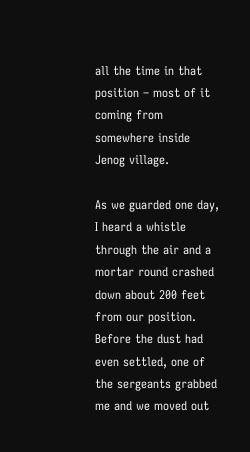all the time in that position – most of it coming from somewhere inside Jenog village.

As we guarded one day, I heard a whistle through the air and a mortar round crashed down about 200 feet from our position. Before the dust had even settled, one of the sergeants grabbed me and we moved out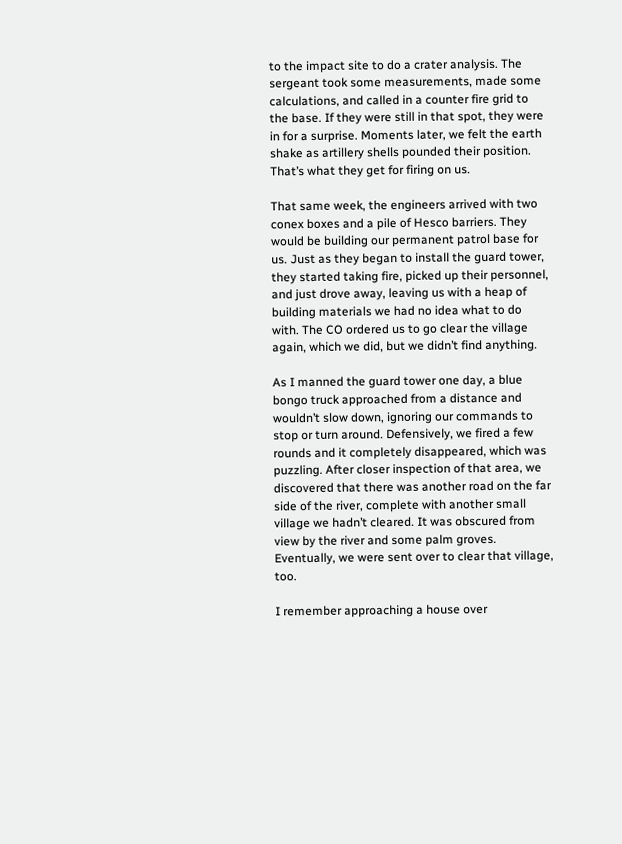to the impact site to do a crater analysis. The sergeant took some measurements, made some calculations, and called in a counter fire grid to the base. If they were still in that spot, they were in for a surprise. Moments later, we felt the earth shake as artillery shells pounded their position. That’s what they get for firing on us.

That same week, the engineers arrived with two conex boxes and a pile of Hesco barriers. They would be building our permanent patrol base for us. Just as they began to install the guard tower, they started taking fire, picked up their personnel, and just drove away, leaving us with a heap of building materials we had no idea what to do with. The CO ordered us to go clear the village again, which we did, but we didn’t find anything.

As I manned the guard tower one day, a blue bongo truck approached from a distance and wouldn’t slow down, ignoring our commands to stop or turn around. Defensively, we fired a few rounds and it completely disappeared, which was puzzling. After closer inspection of that area, we discovered that there was another road on the far side of the river, complete with another small village we hadn’t cleared. It was obscured from view by the river and some palm groves. Eventually, we were sent over to clear that village, too.

I remember approaching a house over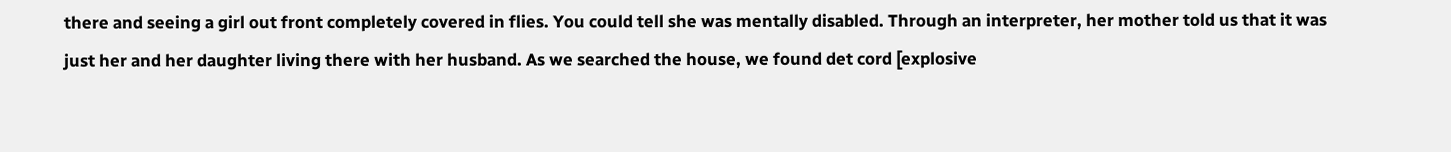there and seeing a girl out front completely covered in flies. You could tell she was mentally disabled. Through an interpreter, her mother told us that it was just her and her daughter living there with her husband. As we searched the house, we found det cord [explosive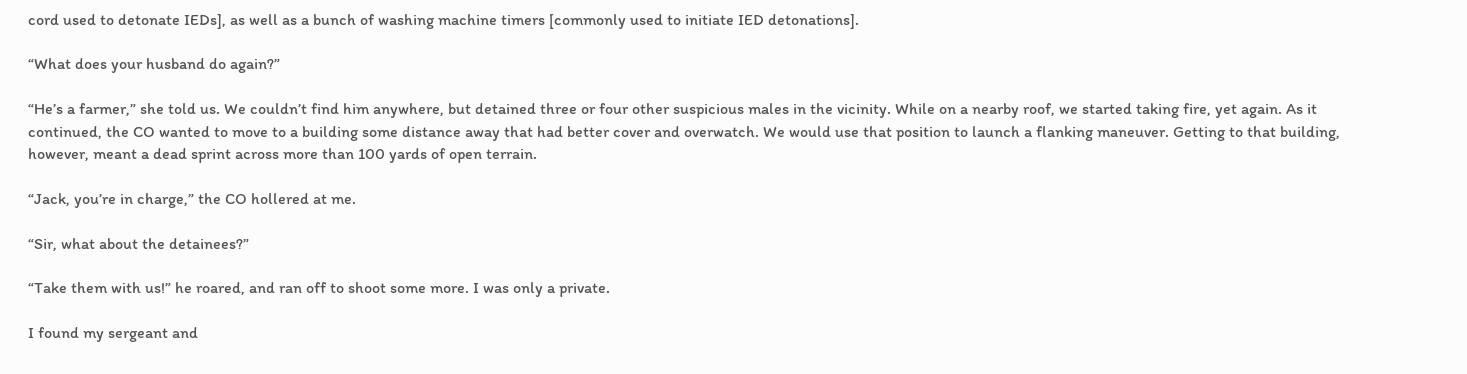cord used to detonate IEDs], as well as a bunch of washing machine timers [commonly used to initiate IED detonations].

“What does your husband do again?”

“He’s a farmer,” she told us. We couldn’t find him anywhere, but detained three or four other suspicious males in the vicinity. While on a nearby roof, we started taking fire, yet again. As it continued, the CO wanted to move to a building some distance away that had better cover and overwatch. We would use that position to launch a flanking maneuver. Getting to that building, however, meant a dead sprint across more than 100 yards of open terrain.

“Jack, you’re in charge,” the CO hollered at me.

“Sir, what about the detainees?”

“Take them with us!” he roared, and ran off to shoot some more. I was only a private.

I found my sergeant and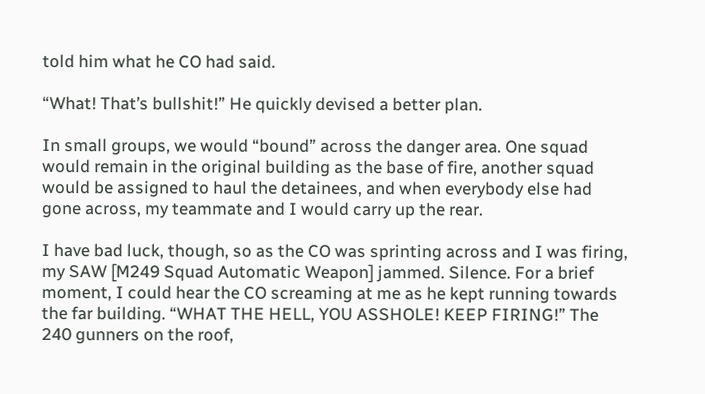told him what he CO had said.

“What! That’s bullshit!” He quickly devised a better plan.

In small groups, we would “bound” across the danger area. One squad would remain in the original building as the base of fire, another squad would be assigned to haul the detainees, and when everybody else had gone across, my teammate and I would carry up the rear.

I have bad luck, though, so as the CO was sprinting across and I was firing, my SAW [M249 Squad Automatic Weapon] jammed. Silence. For a brief moment, I could hear the CO screaming at me as he kept running towards the far building. “WHAT THE HELL, YOU ASSHOLE! KEEP FIRING!” The 240 gunners on the roof,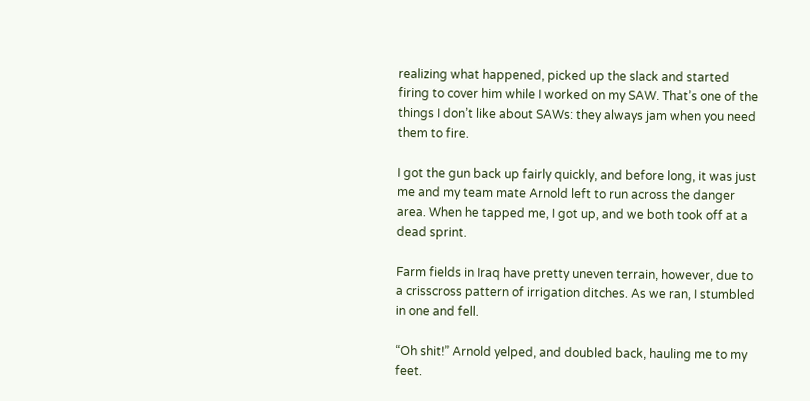realizing what happened, picked up the slack and started firing to cover him while I worked on my SAW. That’s one of the things I don’t like about SAWs: they always jam when you need them to fire.

I got the gun back up fairly quickly, and before long, it was just me and my team mate Arnold left to run across the danger area. When he tapped me, I got up, and we both took off at a dead sprint.

Farm fields in Iraq have pretty uneven terrain, however, due to a crisscross pattern of irrigation ditches. As we ran, I stumbled in one and fell.

“Oh shit!” Arnold yelped, and doubled back, hauling me to my feet.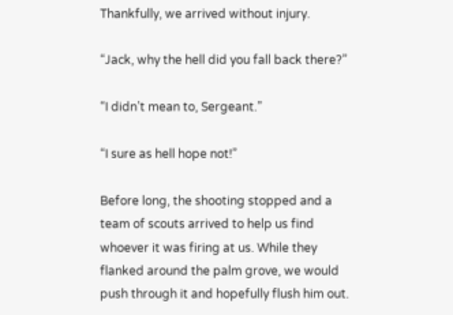Thankfully, we arrived without injury.

“Jack, why the hell did you fall back there?”

“I didn’t mean to, Sergeant.”

“I sure as hell hope not!”

Before long, the shooting stopped and a team of scouts arrived to help us find whoever it was firing at us. While they flanked around the palm grove, we would push through it and hopefully flush him out.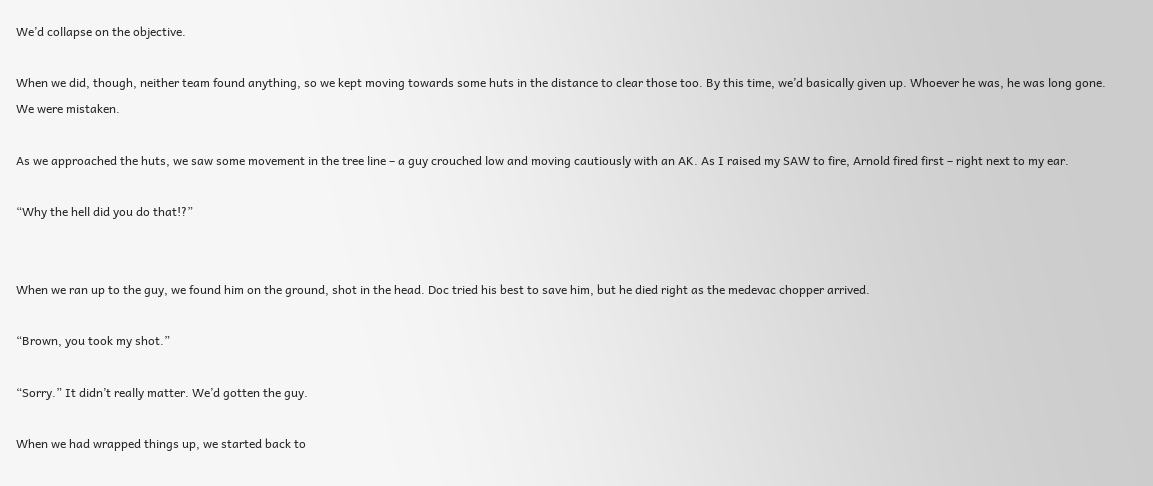We’d collapse on the objective.

When we did, though, neither team found anything, so we kept moving towards some huts in the distance to clear those too. By this time, we’d basically given up. Whoever he was, he was long gone. We were mistaken.

As we approached the huts, we saw some movement in the tree line – a guy crouched low and moving cautiously with an AK. As I raised my SAW to fire, Arnold fired first – right next to my ear.

“Why the hell did you do that!?”


When we ran up to the guy, we found him on the ground, shot in the head. Doc tried his best to save him, but he died right as the medevac chopper arrived.

“Brown, you took my shot.”

“Sorry.” It didn’t really matter. We’d gotten the guy.

When we had wrapped things up, we started back to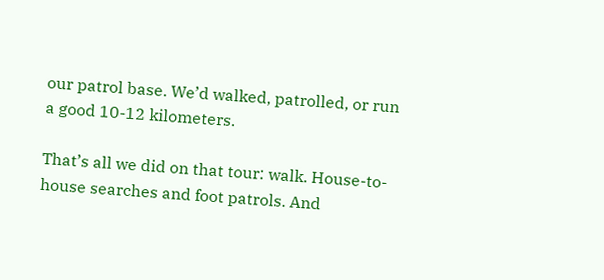our patrol base. We’d walked, patrolled, or run a good 10-12 kilometers.

That’s all we did on that tour: walk. House-to-house searches and foot patrols. And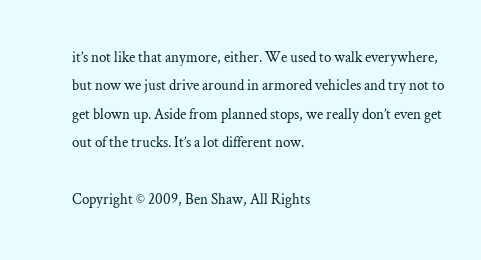it’s not like that anymore, either. We used to walk everywhere, but now we just drive around in armored vehicles and try not to get blown up. Aside from planned stops, we really don’t even get out of the trucks. It’s a lot different now.

Copyright © 2009, Ben Shaw, All Rights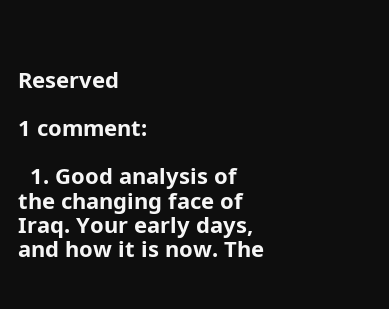Reserved

1 comment:

  1. Good analysis of the changing face of Iraq. Your early days, and how it is now. The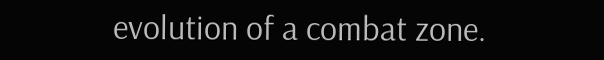evolution of a combat zone.